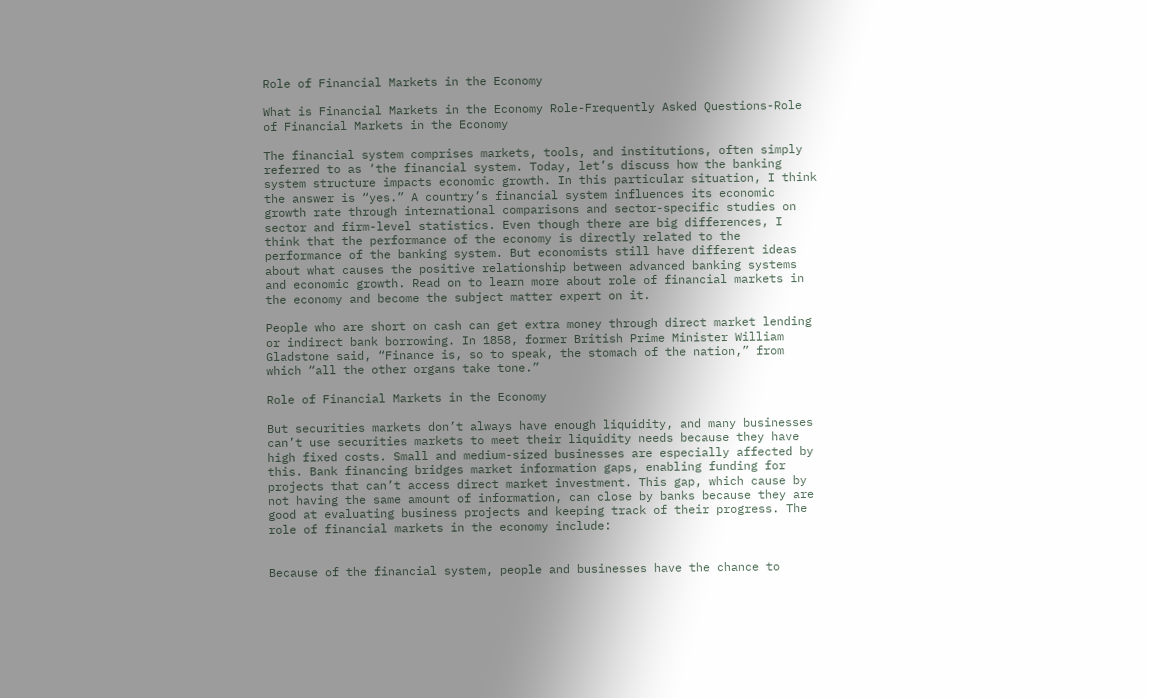Role of Financial Markets in the Economy

What is Financial Markets in the Economy Role-Frequently Asked Questions-Role of Financial Markets in the Economy

The financial system comprises markets, tools, and institutions, often simply referred to as ‘the financial system. Today, let’s discuss how the banking system structure impacts economic growth. In this particular situation, I think the answer is “yes.” A country’s financial system influences its economic growth rate through international comparisons and sector-specific studies on sector and firm-level statistics. Even though there are big differences, I think that the performance of the economy is directly related to the performance of the banking system. But economists still have different ideas about what causes the positive relationship between advanced banking systems and economic growth. Read on to learn more about role of financial markets in the economy and become the subject matter expert on it.

People who are short on cash can get extra money through direct market lending or indirect bank borrowing. In 1858, former British Prime Minister William Gladstone said, “Finance is, so to speak, the stomach of the nation,” from which “all the other organs take tone.”

Role of Financial Markets in the Economy

But securities markets don’t always have enough liquidity, and many businesses can’t use securities markets to meet their liquidity needs because they have high fixed costs. Small and medium-sized businesses are especially affected by this. Bank financing bridges market information gaps, enabling funding for projects that can’t access direct market investment. This gap, which cause by not having the same amount of information, can close by banks because they are good at evaluating business projects and keeping track of their progress. The role of financial markets in the economy include:


Because of the financial system, people and businesses have the chance to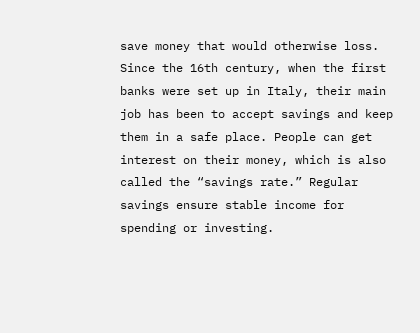save money that would otherwise loss. Since the 16th century, when the first banks were set up in Italy, their main job has been to accept savings and keep them in a safe place. People can get interest on their money, which is also called the “savings rate.” Regular savings ensure stable income for spending or investing.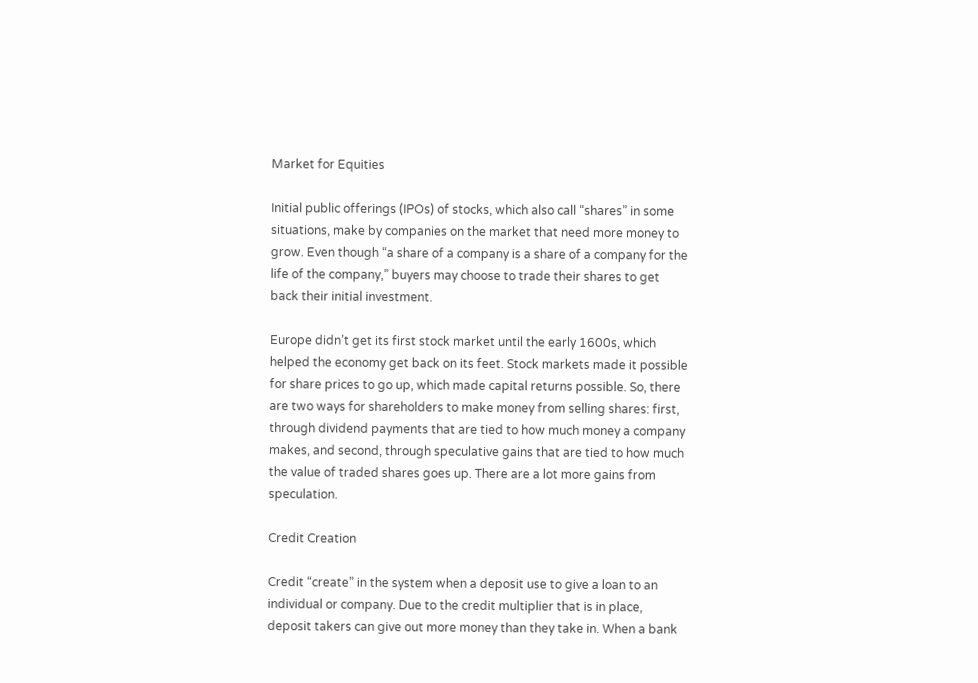Market for Equities

Initial public offerings (IPOs) of stocks, which also call “shares” in some situations, make by companies on the market that need more money to grow. Even though “a share of a company is a share of a company for the life of the company,” buyers may choose to trade their shares to get back their initial investment.

Europe didn’t get its first stock market until the early 1600s, which helped the economy get back on its feet. Stock markets made it possible for share prices to go up, which made capital returns possible. So, there are two ways for shareholders to make money from selling shares: first, through dividend payments that are tied to how much money a company makes, and second, through speculative gains that are tied to how much the value of traded shares goes up. There are a lot more gains from speculation.

Credit Creation

Credit “create” in the system when a deposit use to give a loan to an individual or company. Due to the credit multiplier that is in place, deposit takers can give out more money than they take in. When a bank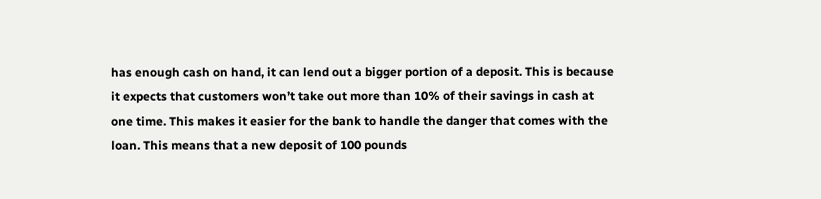has enough cash on hand, it can lend out a bigger portion of a deposit. This is because it expects that customers won’t take out more than 10% of their savings in cash at one time. This makes it easier for the bank to handle the danger that comes with the loan. This means that a new deposit of 100 pounds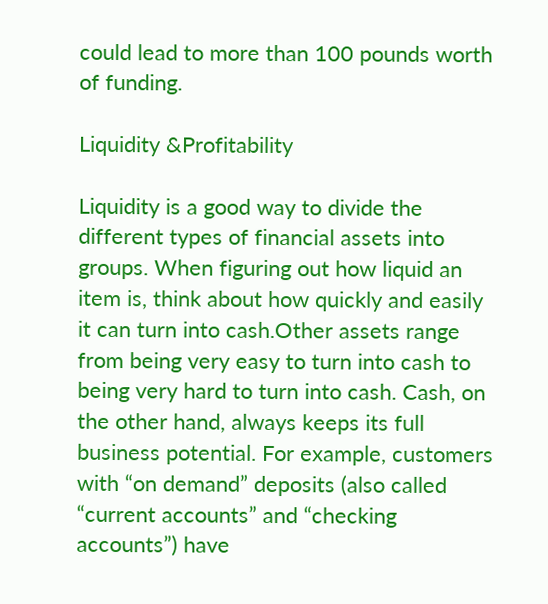could lead to more than 100 pounds worth of funding.

Liquidity &Profitability

Liquidity is a good way to divide the different types of financial assets into groups. When figuring out how liquid an item is, think about how quickly and easily it can turn into cash.Other assets range from being very easy to turn into cash to being very hard to turn into cash. Cash, on the other hand, always keeps its full business potential. For example, customers with “on demand” deposits (also called “current accounts” and “checking accounts”) have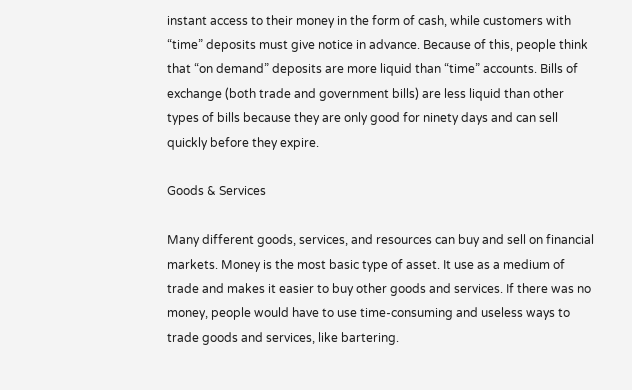instant access to their money in the form of cash, while customers with “time” deposits must give notice in advance. Because of this, people think that “on demand” deposits are more liquid than “time” accounts. Bills of exchange (both trade and government bills) are less liquid than other types of bills because they are only good for ninety days and can sell quickly before they expire.

Goods & Services

Many different goods, services, and resources can buy and sell on financial markets. Money is the most basic type of asset. It use as a medium of trade and makes it easier to buy other goods and services. If there was no money, people would have to use time-consuming and useless ways to trade goods and services, like bartering.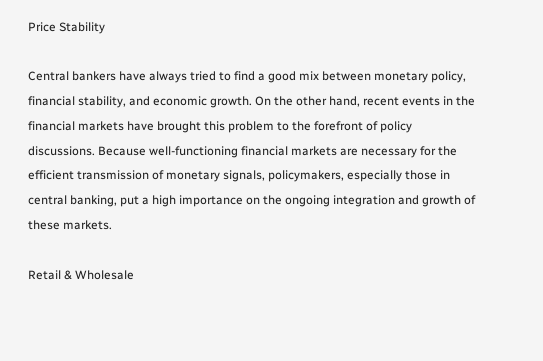Price Stability

Central bankers have always tried to find a good mix between monetary policy, financial stability, and economic growth. On the other hand, recent events in the financial markets have brought this problem to the forefront of policy discussions. Because well-functioning financial markets are necessary for the efficient transmission of monetary signals, policymakers, especially those in central banking, put a high importance on the ongoing integration and growth of these markets.

Retail & Wholesale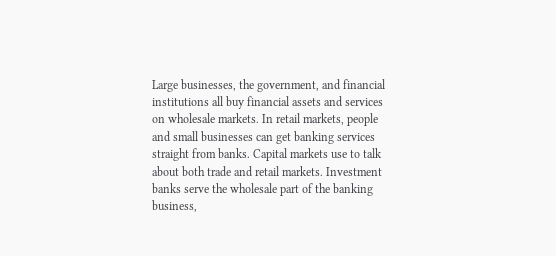Large businesses, the government, and financial institutions all buy financial assets and services on wholesale markets. In retail markets, people and small businesses can get banking services straight from banks. Capital markets use to talk about both trade and retail markets. Investment banks serve the wholesale part of the banking business,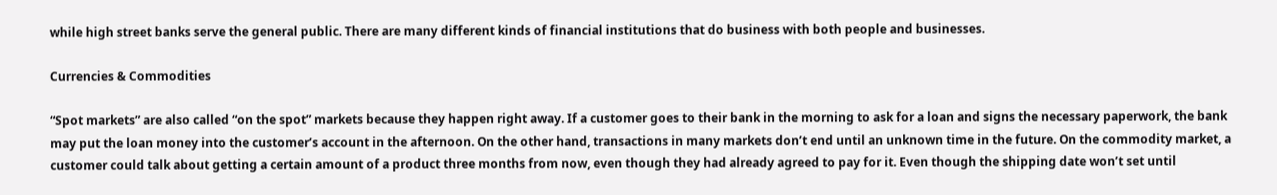while high street banks serve the general public. There are many different kinds of financial institutions that do business with both people and businesses.

Currencies & Commodities

“Spot markets” are also called “on the spot” markets because they happen right away. If a customer goes to their bank in the morning to ask for a loan and signs the necessary paperwork, the bank may put the loan money into the customer’s account in the afternoon. On the other hand, transactions in many markets don’t end until an unknown time in the future. On the commodity market, a customer could talk about getting a certain amount of a product three months from now, even though they had already agreed to pay for it. Even though the shipping date won’t set until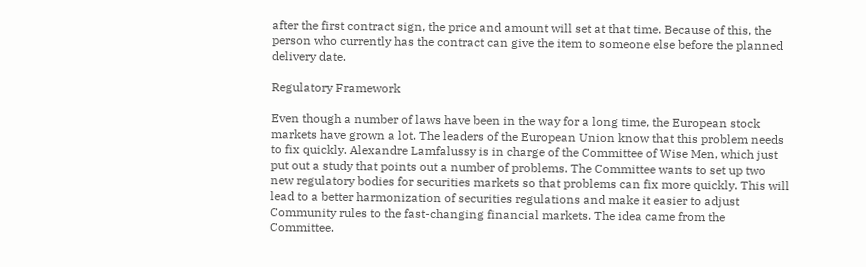after the first contract sign, the price and amount will set at that time. Because of this, the person who currently has the contract can give the item to someone else before the planned delivery date.

Regulatory Framework

Even though a number of laws have been in the way for a long time, the European stock markets have grown a lot. The leaders of the European Union know that this problem needs to fix quickly. Alexandre Lamfalussy is in charge of the Committee of Wise Men, which just put out a study that points out a number of problems. The Committee wants to set up two new regulatory bodies for securities markets so that problems can fix more quickly. This will lead to a better harmonization of securities regulations and make it easier to adjust Community rules to the fast-changing financial markets. The idea came from the Committee.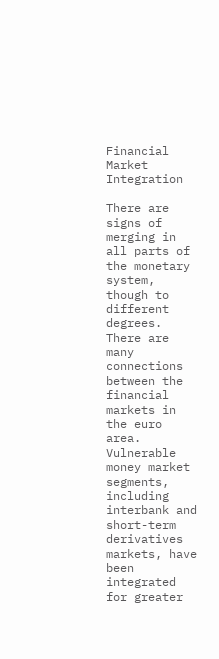Financial Market Integration

There are signs of merging in all parts of the monetary system, though to different degrees. There are many connections between the financial markets in the euro area. Vulnerable money market segments, including interbank and short-term derivatives markets, have been integrated for greater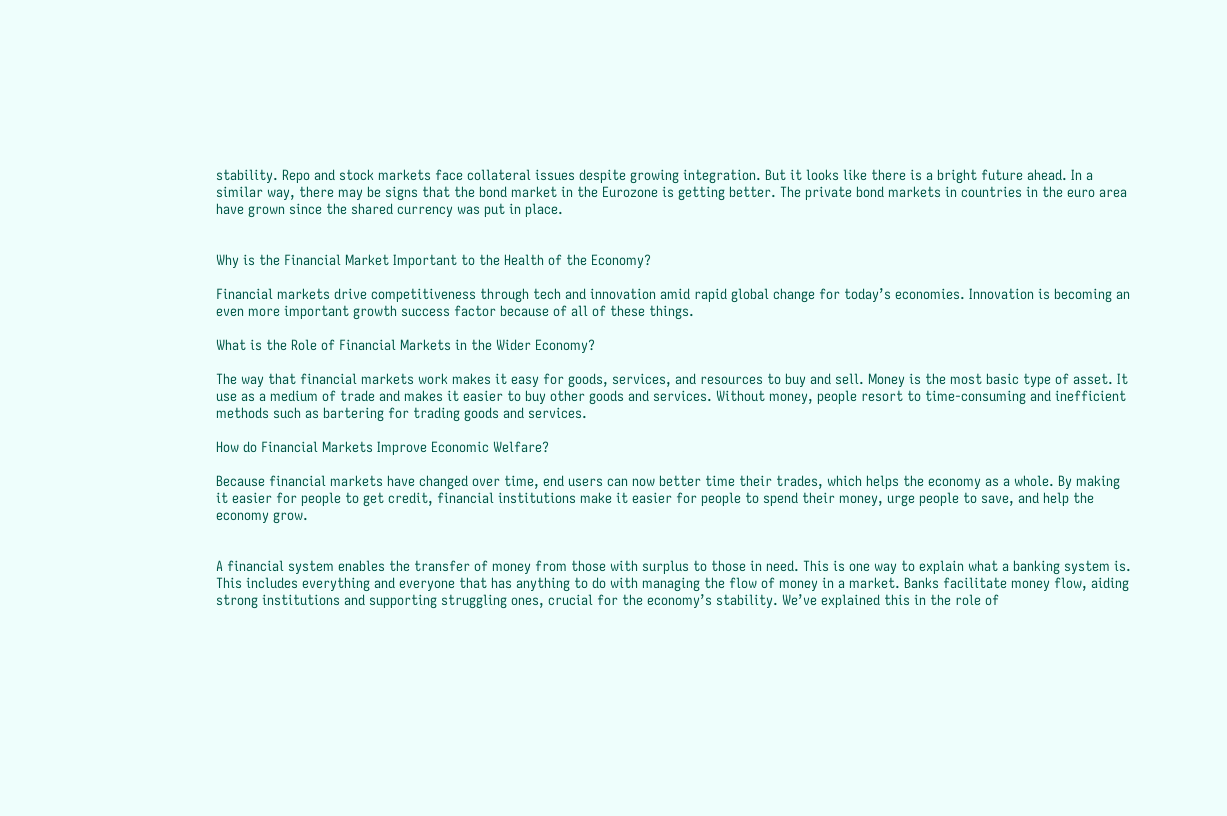stability. Repo and stock markets face collateral issues despite growing integration. But it looks like there is a bright future ahead. In a similar way, there may be signs that the bond market in the Eurozone is getting better. The private bond markets in countries in the euro area have grown since the shared currency was put in place.


Why is the Financial Market Important to the Health of the Economy?

Financial markets drive competitiveness through tech and innovation amid rapid global change for today’s economies. Innovation is becoming an even more important growth success factor because of all of these things.

What is the Role of Financial Markets in the Wider Economy?

The way that financial markets work makes it easy for goods, services, and resources to buy and sell. Money is the most basic type of asset. It use as a medium of trade and makes it easier to buy other goods and services. Without money, people resort to time-consuming and inefficient methods such as bartering for trading goods and services.

How do Financial Markets Improve Economic Welfare?

Because financial markets have changed over time, end users can now better time their trades, which helps the economy as a whole. By making it easier for people to get credit, financial institutions make it easier for people to spend their money, urge people to save, and help the economy grow.


A financial system enables the transfer of money from those with surplus to those in need. This is one way to explain what a banking system is. This includes everything and everyone that has anything to do with managing the flow of money in a market. Banks facilitate money flow, aiding strong institutions and supporting struggling ones, crucial for the economy’s stability. We’ve explained this in the role of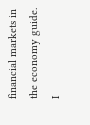financial markets in the economy guide. I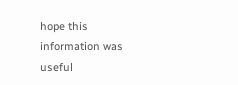hope this information was useful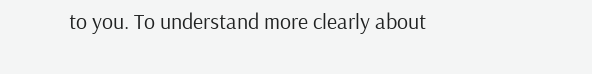to you. To understand more clearly about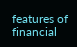features of financial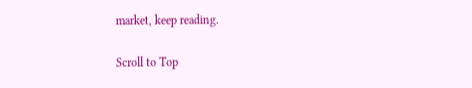market, keep reading.

Scroll to Top